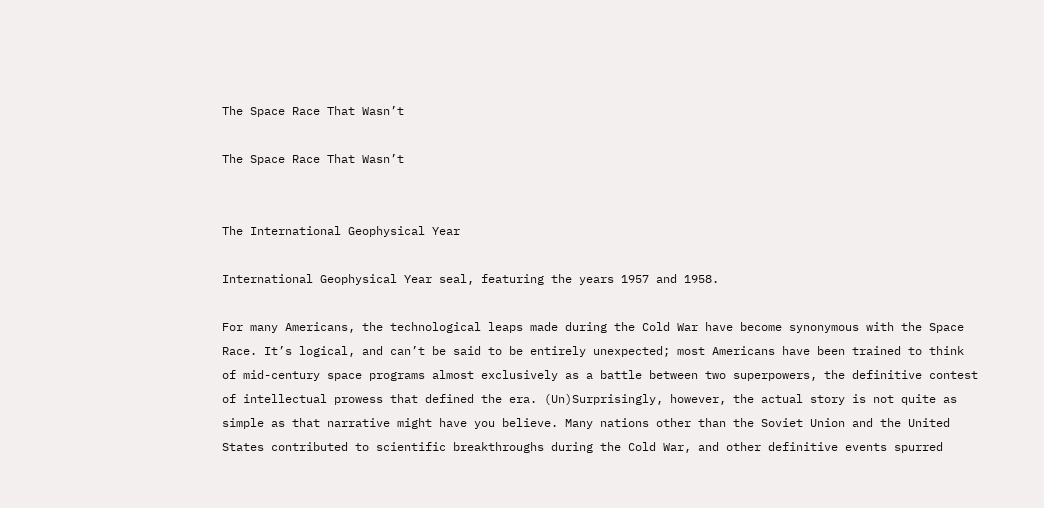The Space Race That Wasn’t

The Space Race That Wasn’t


The International Geophysical Year

International Geophysical Year seal, featuring the years 1957 and 1958.

For many Americans, the technological leaps made during the Cold War have become synonymous with the Space Race. It’s logical, and can’t be said to be entirely unexpected; most Americans have been trained to think of mid-century space programs almost exclusively as a battle between two superpowers, the definitive contest of intellectual prowess that defined the era. (Un)Surprisingly, however, the actual story is not quite as simple as that narrative might have you believe. Many nations other than the Soviet Union and the United States contributed to scientific breakthroughs during the Cold War, and other definitive events spurred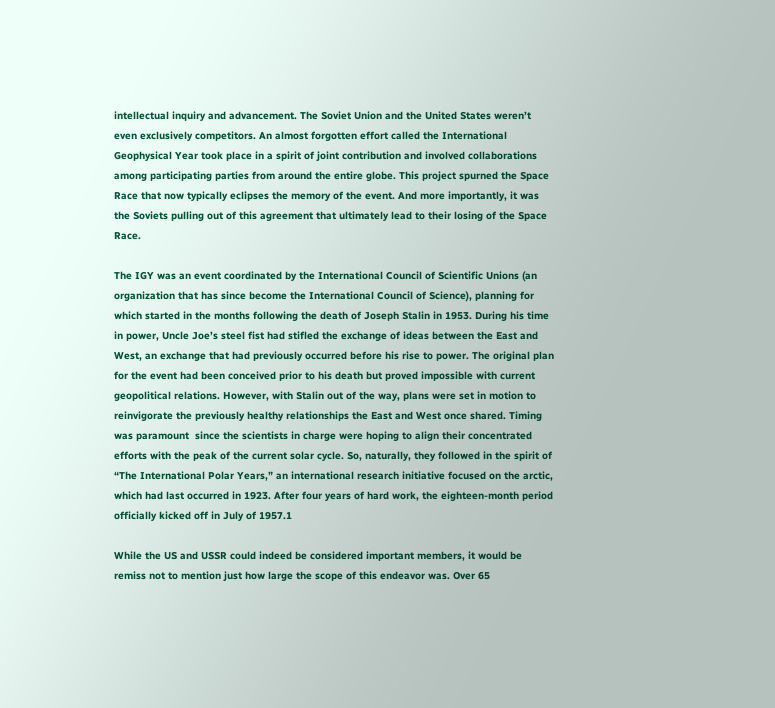intellectual inquiry and advancement. The Soviet Union and the United States weren’t even exclusively competitors. An almost forgotten effort called the International Geophysical Year took place in a spirit of joint contribution and involved collaborations among participating parties from around the entire globe. This project spurned the Space Race that now typically eclipses the memory of the event. And more importantly, it was the Soviets pulling out of this agreement that ultimately lead to their losing of the Space Race.

The IGY was an event coordinated by the International Council of Scientific Unions (an organization that has since become the International Council of Science), planning for which started in the months following the death of Joseph Stalin in 1953. During his time in power, Uncle Joe’s steel fist had stifled the exchange of ideas between the East and West, an exchange that had previously occurred before his rise to power. The original plan for the event had been conceived prior to his death but proved impossible with current geopolitical relations. However, with Stalin out of the way, plans were set in motion to reinvigorate the previously healthy relationships the East and West once shared. Timing was paramount  since the scientists in charge were hoping to align their concentrated efforts with the peak of the current solar cycle. So, naturally, they followed in the spirit of “The International Polar Years,” an international research initiative focused on the arctic, which had last occurred in 1923. After four years of hard work, the eighteen-month period officially kicked off in July of 1957.1

While the US and USSR could indeed be considered important members, it would be remiss not to mention just how large the scope of this endeavor was. Over 65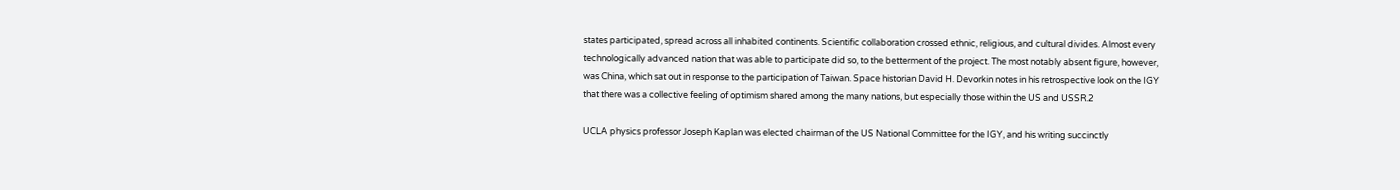states participated, spread across all inhabited continents. Scientific collaboration crossed ethnic, religious, and cultural divides. Almost every technologically advanced nation that was able to participate did so, to the betterment of the project. The most notably absent figure, however, was China, which sat out in response to the participation of Taiwan. Space historian David H. Devorkin notes in his retrospective look on the IGY that there was a collective feeling of optimism shared among the many nations, but especially those within the US and USSR.2

UCLA physics professor Joseph Kaplan was elected chairman of the US National Committee for the IGY, and his writing succinctly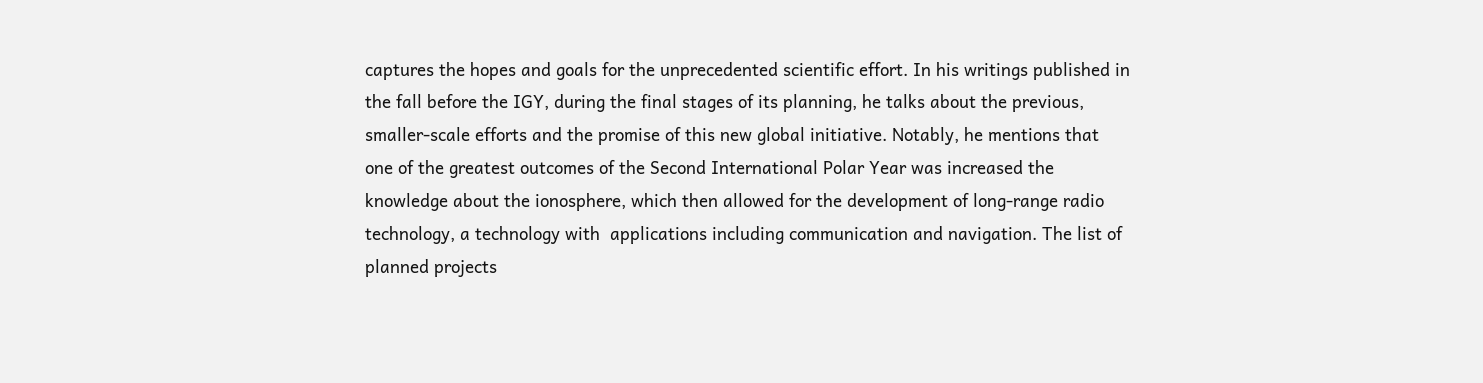captures the hopes and goals for the unprecedented scientific effort. In his writings published in the fall before the IGY, during the final stages of its planning, he talks about the previous, smaller-scale efforts and the promise of this new global initiative. Notably, he mentions that one of the greatest outcomes of the Second International Polar Year was increased the knowledge about the ionosphere, which then allowed for the development of long-range radio technology, a technology with  applications including communication and navigation. The list of planned projects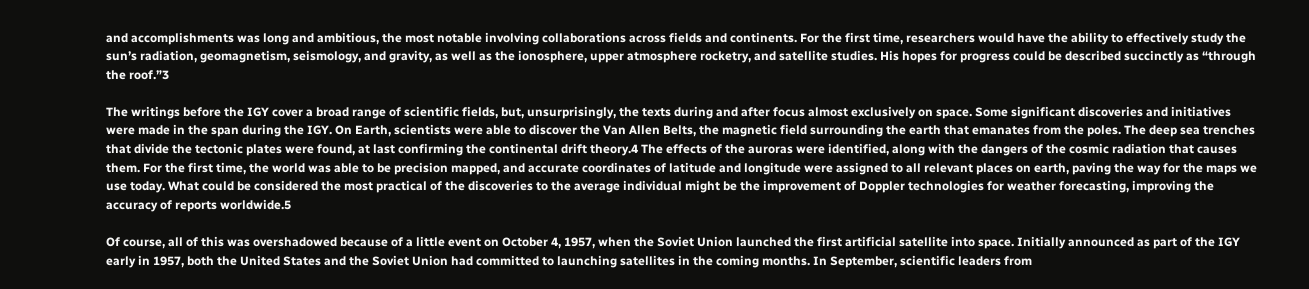and accomplishments was long and ambitious, the most notable involving collaborations across fields and continents. For the first time, researchers would have the ability to effectively study the sun’s radiation, geomagnetism, seismology, and gravity, as well as the ionosphere, upper atmosphere rocketry, and satellite studies. His hopes for progress could be described succinctly as “through the roof.”3

The writings before the IGY cover a broad range of scientific fields, but, unsurprisingly, the texts during and after focus almost exclusively on space. Some significant discoveries and initiatives were made in the span during the IGY. On Earth, scientists were able to discover the Van Allen Belts, the magnetic field surrounding the earth that emanates from the poles. The deep sea trenches that divide the tectonic plates were found, at last confirming the continental drift theory.4 The effects of the auroras were identified, along with the dangers of the cosmic radiation that causes them. For the first time, the world was able to be precision mapped, and accurate coordinates of latitude and longitude were assigned to all relevant places on earth, paving the way for the maps we use today. What could be considered the most practical of the discoveries to the average individual might be the improvement of Doppler technologies for weather forecasting, improving the accuracy of reports worldwide.5

Of course, all of this was overshadowed because of a little event on October 4, 1957, when the Soviet Union launched the first artificial satellite into space. Initially announced as part of the IGY early in 1957, both the United States and the Soviet Union had committed to launching satellites in the coming months. In September, scientific leaders from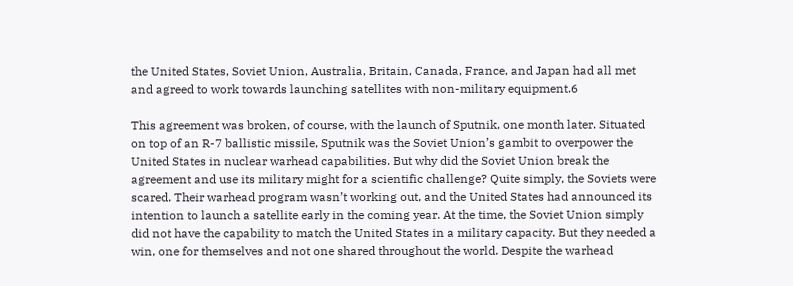the United States, Soviet Union, Australia, Britain, Canada, France, and Japan had all met and agreed to work towards launching satellites with non-military equipment.6

This agreement was broken, of course, with the launch of Sputnik, one month later. Situated on top of an R-7 ballistic missile, Sputnik was the Soviet Union’s gambit to overpower the United States in nuclear warhead capabilities. But why did the Soviet Union break the agreement and use its military might for a scientific challenge? Quite simply, the Soviets were scared. Their warhead program wasn’t working out, and the United States had announced its intention to launch a satellite early in the coming year. At the time, the Soviet Union simply did not have the capability to match the United States in a military capacity. But they needed a win, one for themselves and not one shared throughout the world. Despite the warhead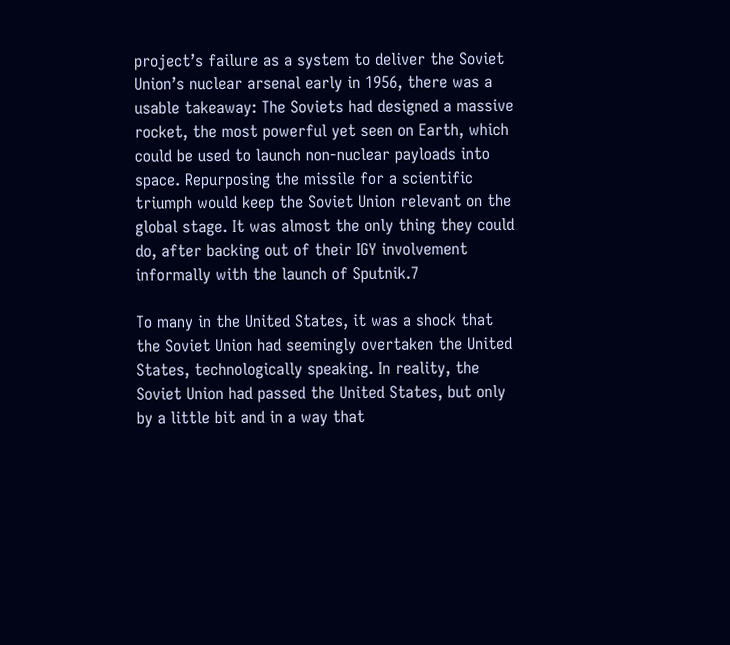project’s failure as a system to deliver the Soviet Union’s nuclear arsenal early in 1956, there was a usable takeaway: The Soviets had designed a massive rocket, the most powerful yet seen on Earth, which could be used to launch non-nuclear payloads into space. Repurposing the missile for a scientific triumph would keep the Soviet Union relevant on the global stage. It was almost the only thing they could do, after backing out of their IGY involvement informally with the launch of Sputnik.7

To many in the United States, it was a shock that the Soviet Union had seemingly overtaken the United States, technologically speaking. In reality, the Soviet Union had passed the United States, but only by a little bit and in a way that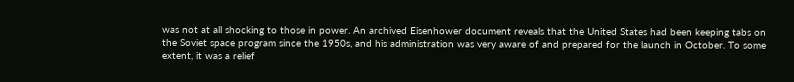was not at all shocking to those in power. An archived Eisenhower document reveals that the United States had been keeping tabs on the Soviet space program since the 1950s, and his administration was very aware of and prepared for the launch in October. To some extent, it was a relief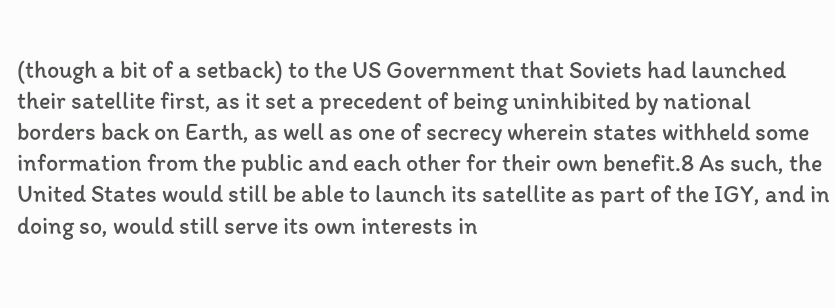(though a bit of a setback) to the US Government that Soviets had launched their satellite first, as it set a precedent of being uninhibited by national borders back on Earth, as well as one of secrecy wherein states withheld some information from the public and each other for their own benefit.8 As such, the United States would still be able to launch its satellite as part of the IGY, and in doing so, would still serve its own interests in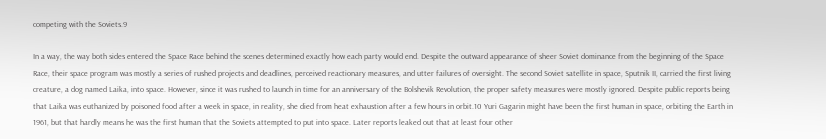competing with the Soviets.9

In a way, the way both sides entered the Space Race behind the scenes determined exactly how each party would end. Despite the outward appearance of sheer Soviet dominance from the beginning of the Space Race, their space program was mostly a series of rushed projects and deadlines, perceived reactionary measures, and utter failures of oversight. The second Soviet satellite in space, Sputnik II, carried the first living creature, a dog named Laika, into space. However, since it was rushed to launch in time for an anniversary of the Bolshevik Revolution, the proper safety measures were mostly ignored. Despite public reports being that Laika was euthanized by poisoned food after a week in space, in reality, she died from heat exhaustion after a few hours in orbit.10 Yuri Gagarin might have been the first human in space, orbiting the Earth in 1961, but that hardly means he was the first human that the Soviets attempted to put into space. Later reports leaked out that at least four other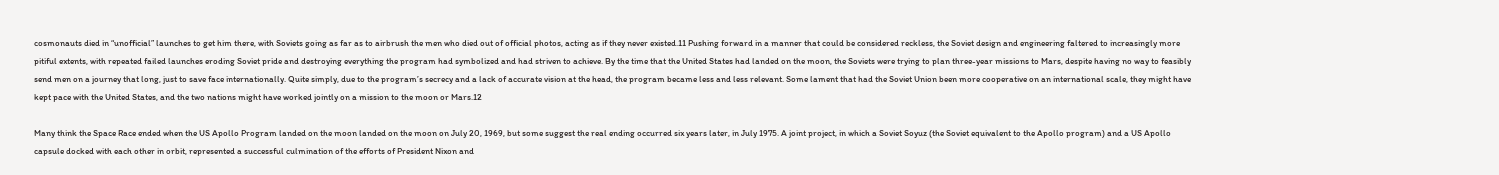cosmonauts died in “unofficial” launches to get him there, with Soviets going as far as to airbrush the men who died out of official photos, acting as if they never existed.11 Pushing forward in a manner that could be considered reckless, the Soviet design and engineering faltered to increasingly more pitiful extents, with repeated failed launches eroding Soviet pride and destroying everything the program had symbolized and had striven to achieve. By the time that the United States had landed on the moon, the Soviets were trying to plan three-year missions to Mars, despite having no way to feasibly send men on a journey that long, just to save face internationally. Quite simply, due to the program’s secrecy and a lack of accurate vision at the head, the program became less and less relevant. Some lament that had the Soviet Union been more cooperative on an international scale, they might have kept pace with the United States, and the two nations might have worked jointly on a mission to the moon or Mars.12

Many think the Space Race ended when the US Apollo Program landed on the moon landed on the moon on July 20, 1969, but some suggest the real ending occurred six years later, in July 1975. A joint project, in which a Soviet Soyuz (the Soviet equivalent to the Apollo program) and a US Apollo capsule docked with each other in orbit, represented a successful culmination of the efforts of President Nixon and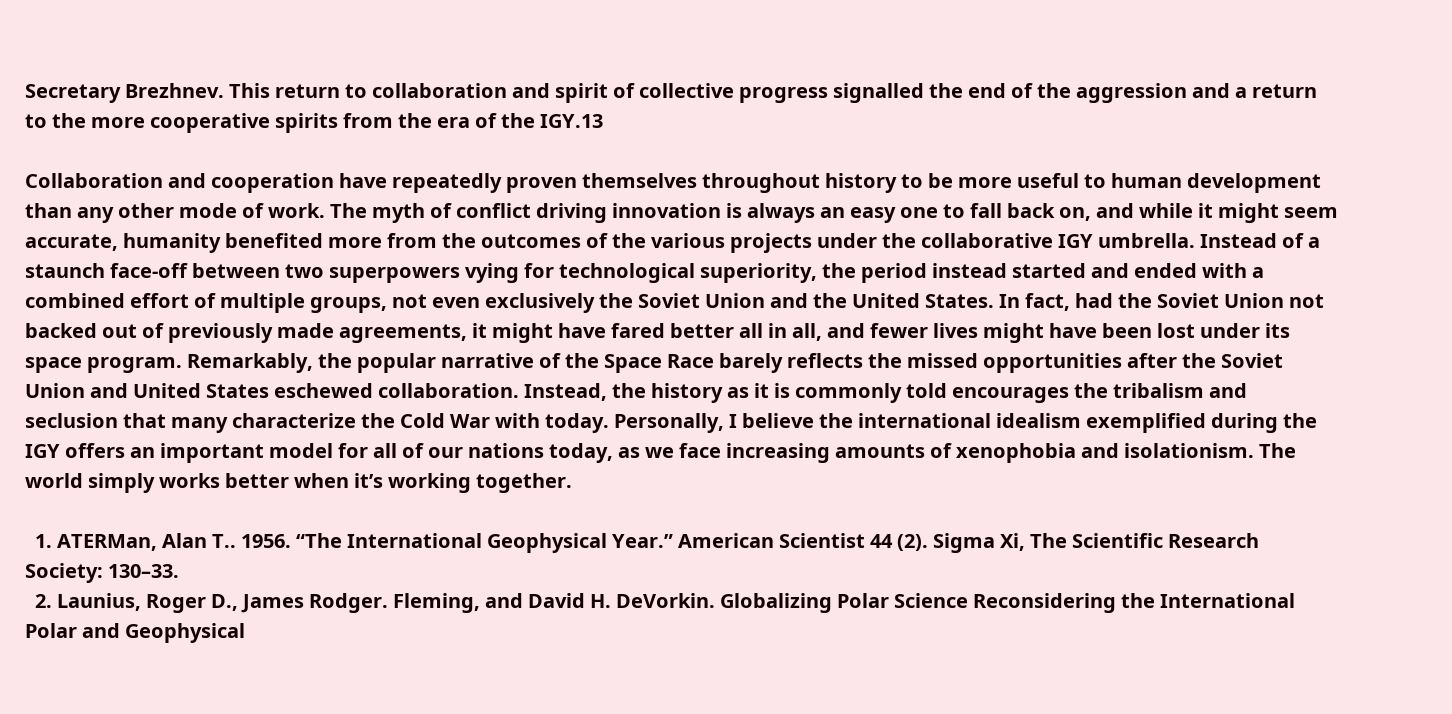Secretary Brezhnev. This return to collaboration and spirit of collective progress signalled the end of the aggression and a return to the more cooperative spirits from the era of the IGY.13

Collaboration and cooperation have repeatedly proven themselves throughout history to be more useful to human development than any other mode of work. The myth of conflict driving innovation is always an easy one to fall back on, and while it might seem accurate, humanity benefited more from the outcomes of the various projects under the collaborative IGY umbrella. Instead of a staunch face-off between two superpowers vying for technological superiority, the period instead started and ended with a combined effort of multiple groups, not even exclusively the Soviet Union and the United States. In fact, had the Soviet Union not backed out of previously made agreements, it might have fared better all in all, and fewer lives might have been lost under its space program. Remarkably, the popular narrative of the Space Race barely reflects the missed opportunities after the Soviet Union and United States eschewed collaboration. Instead, the history as it is commonly told encourages the tribalism and seclusion that many characterize the Cold War with today. Personally, I believe the international idealism exemplified during the IGY offers an important model for all of our nations today, as we face increasing amounts of xenophobia and isolationism. The world simply works better when it’s working together.

  1. ATERMan, Alan T.. 1956. “The International Geophysical Year.” American Scientist 44 (2). Sigma Xi, The Scientific Research Society: 130–33.
  2. Launius, Roger D., James Rodger. Fleming, and David H. DeVorkin. Globalizing Polar Science Reconsidering the International Polar and Geophysical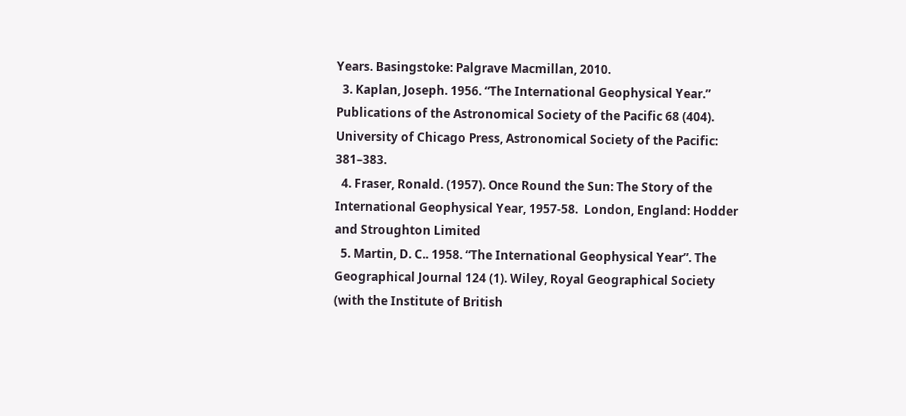Years. Basingstoke: Palgrave Macmillan, 2010.
  3. Kaplan, Joseph. 1956. “The International Geophysical Year.” Publications of the Astronomical Society of the Pacific 68 (404). University of Chicago Press, Astronomical Society of the Pacific: 381–383.
  4. Fraser, Ronald. (1957). Once Round the Sun: The Story of the International Geophysical Year, 1957-58.  London, England: Hodder and Stroughton Limited
  5. Martin, D. C.. 1958. “The International Geophysical Year”. The Geographical Journal 124 (1). Wiley, Royal Geographical Society (with the Institute of British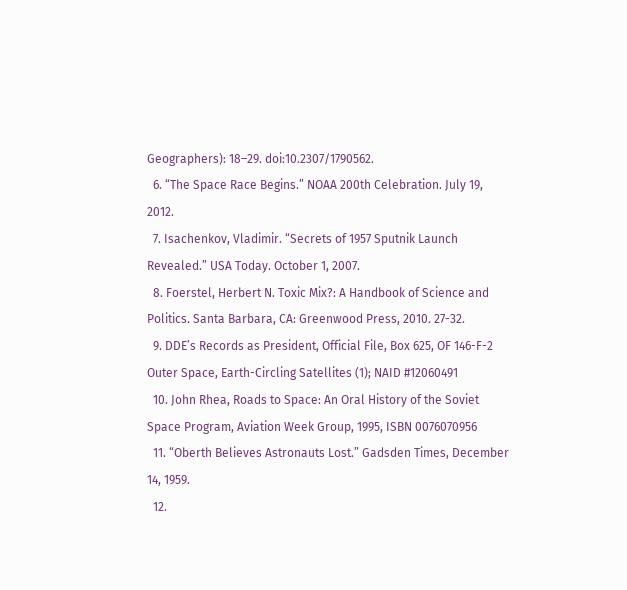Geographers): 18–29. doi:10.2307/1790562.
  6. “The Space Race Begins.” NOAA 200th Celebration. July 19, 2012.
  7. Isachenkov, Vladimir. “Secrets of 1957 Sputnik Launch Revealed.” USA Today. October 1, 2007.
  8. Foerstel, Herbert N. Toxic Mix?: A Handbook of Science and Politics. Santa Barbara, CA: Greenwood Press, 2010. 27-32.
  9. DDE’s Records as President, Official File, Box 625, OF 146-F-2 Outer Space, Earth-Circling Satellites (1); NAID #12060491
  10. John Rhea, Roads to Space: An Oral History of the Soviet Space Program, Aviation Week Group, 1995, ISBN 0076070956
  11. “Oberth Believes Astronauts Lost.” Gadsden Times, December 14, 1959.
  12.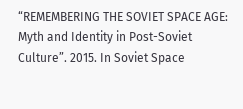“REMEMBERING THE SOVIET SPACE AGE: Myth and Identity in Post-Soviet Culture”. 2015. In Soviet Space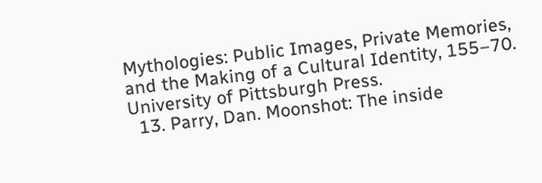Mythologies: Public Images, Private Memories, and the Making of a Cultural Identity, 155–70. University of Pittsburgh Press.
  13. Parry, Dan. Moonshot: The inside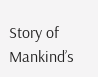Story of Mankind’s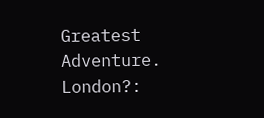Greatest Adventure. London?: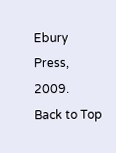Ebury Press, 2009.
Back to Top